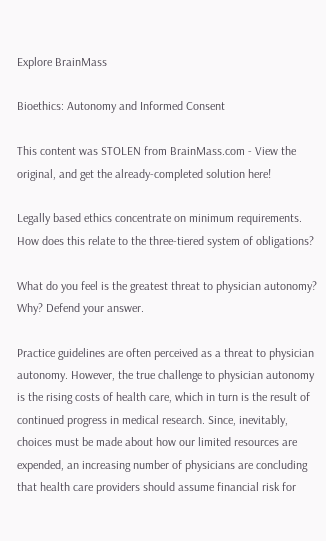Explore BrainMass

Bioethics: Autonomy and Informed Consent

This content was STOLEN from BrainMass.com - View the original, and get the already-completed solution here!

Legally based ethics concentrate on minimum requirements. How does this relate to the three-tiered system of obligations?

What do you feel is the greatest threat to physician autonomy? Why? Defend your answer.

Practice guidelines are often perceived as a threat to physician autonomy. However, the true challenge to physician autonomy is the rising costs of health care, which in turn is the result of continued progress in medical research. Since, inevitably, choices must be made about how our limited resources are expended, an increasing number of physicians are concluding that health care providers should assume financial risk for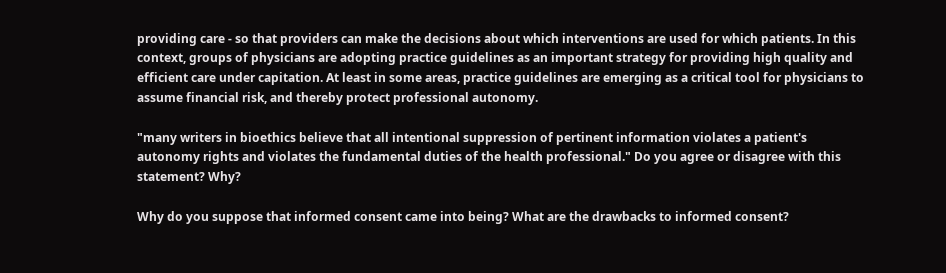providing care - so that providers can make the decisions about which interventions are used for which patients. In this context, groups of physicians are adopting practice guidelines as an important strategy for providing high quality and efficient care under capitation. At least in some areas, practice guidelines are emerging as a critical tool for physicians to assume financial risk, and thereby protect professional autonomy.

"many writers in bioethics believe that all intentional suppression of pertinent information violates a patient's autonomy rights and violates the fundamental duties of the health professional." Do you agree or disagree with this statement? Why?

Why do you suppose that informed consent came into being? What are the drawbacks to informed consent?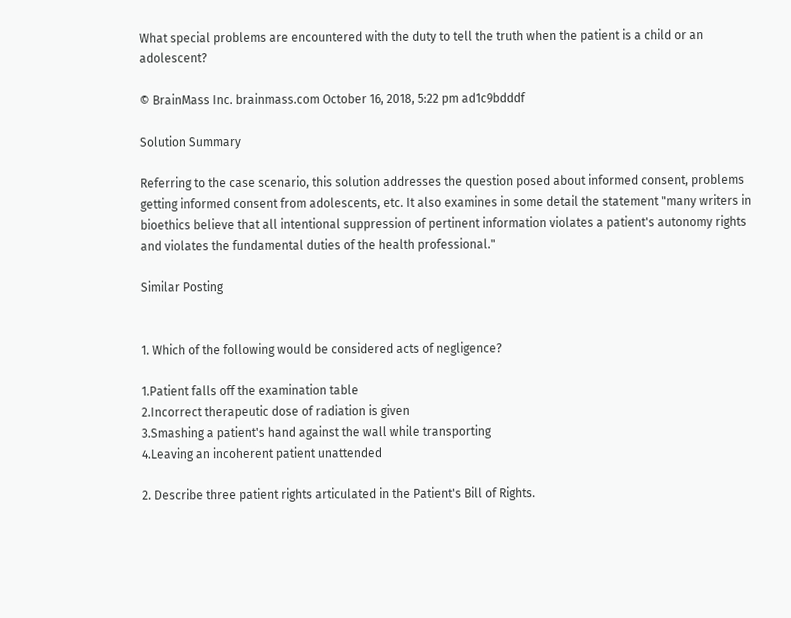What special problems are encountered with the duty to tell the truth when the patient is a child or an adolescent?

© BrainMass Inc. brainmass.com October 16, 2018, 5:22 pm ad1c9bdddf

Solution Summary

Referring to the case scenario, this solution addresses the question posed about informed consent, problems getting informed consent from adolescents, etc. It also examines in some detail the statement "many writers in bioethics believe that all intentional suppression of pertinent information violates a patient's autonomy rights and violates the fundamental duties of the health professional."

Similar Posting


1. Which of the following would be considered acts of negligence?

1.Patient falls off the examination table
2.Incorrect therapeutic dose of radiation is given
3.Smashing a patient's hand against the wall while transporting
4.Leaving an incoherent patient unattended

2. Describe three patient rights articulated in the Patient's Bill of Rights.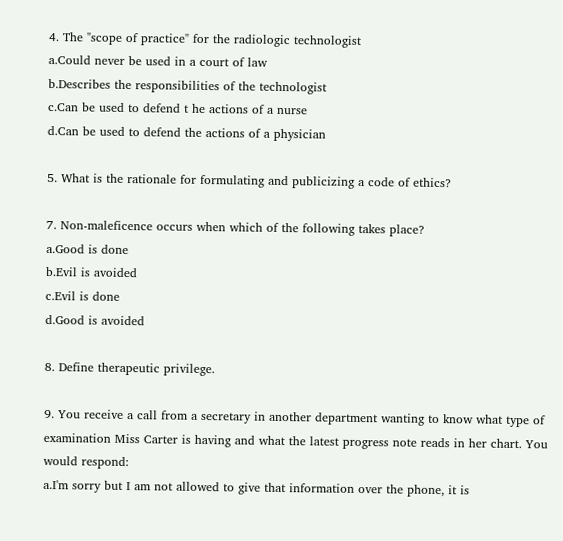4. The "scope of practice" for the radiologic technologist
a.Could never be used in a court of law
b.Describes the responsibilities of the technologist
c.Can be used to defend t he actions of a nurse
d.Can be used to defend the actions of a physician

5. What is the rationale for formulating and publicizing a code of ethics?

7. Non-maleficence occurs when which of the following takes place?
a.Good is done
b.Evil is avoided
c.Evil is done
d.Good is avoided

8. Define therapeutic privilege.

9. You receive a call from a secretary in another department wanting to know what type of examination Miss Carter is having and what the latest progress note reads in her chart. You would respond:
a.I'm sorry but I am not allowed to give that information over the phone, it is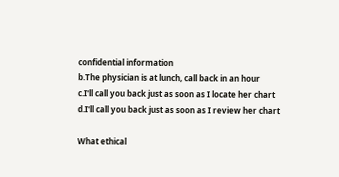confidential information
b.The physician is at lunch, call back in an hour
c.I'll call you back just as soon as I locate her chart
d.I'll call you back just as soon as I review her chart

What ethical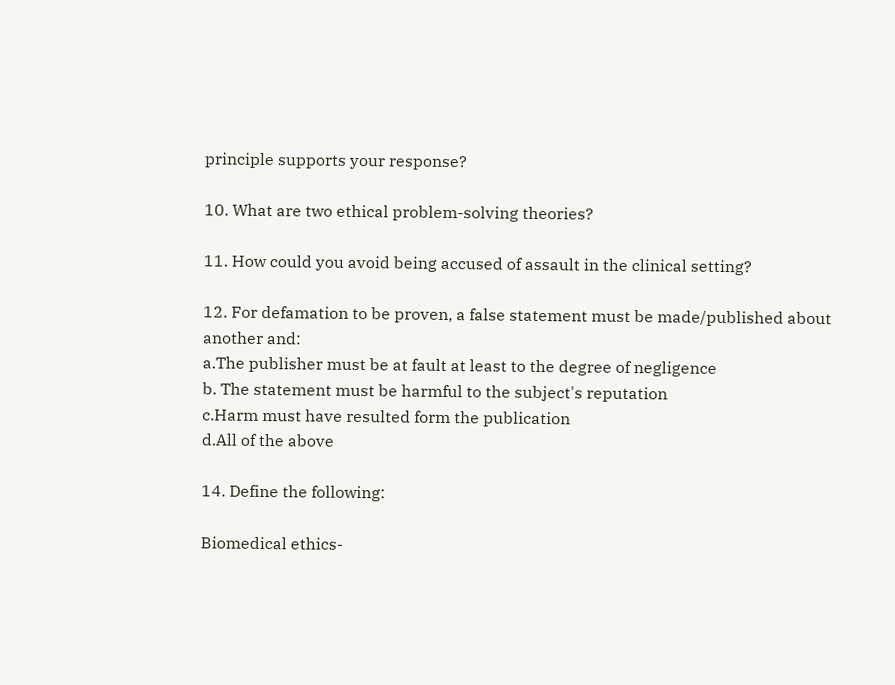principle supports your response?

10. What are two ethical problem-solving theories?

11. How could you avoid being accused of assault in the clinical setting?

12. For defamation to be proven, a false statement must be made/published about another and:
a.The publisher must be at fault at least to the degree of negligence
b. The statement must be harmful to the subject's reputation
c.Harm must have resulted form the publication
d.All of the above

14. Define the following:

Biomedical ethics-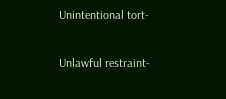Unintentional tort-

Unlawful restraint-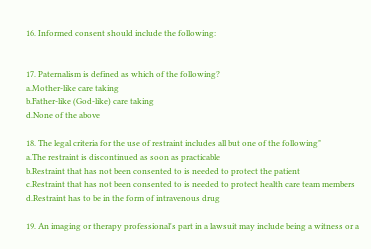16. Informed consent should include the following:


17. Paternalism is defined as which of the following?
a.Mother-like care taking
b.Father-like (God-like) care taking
d.None of the above

18. The legal criteria for the use of restraint includes all but one of the following"
a.The restraint is discontinued as soon as practicable
b.Restraint that has not been consented to is needed to protect the patient
c.Restraint that has not been consented to is needed to protect health care team members
d.Restraint has to be in the form of intravenous drug

19. An imaging or therapy professional's part in a lawsuit may include being a witness or a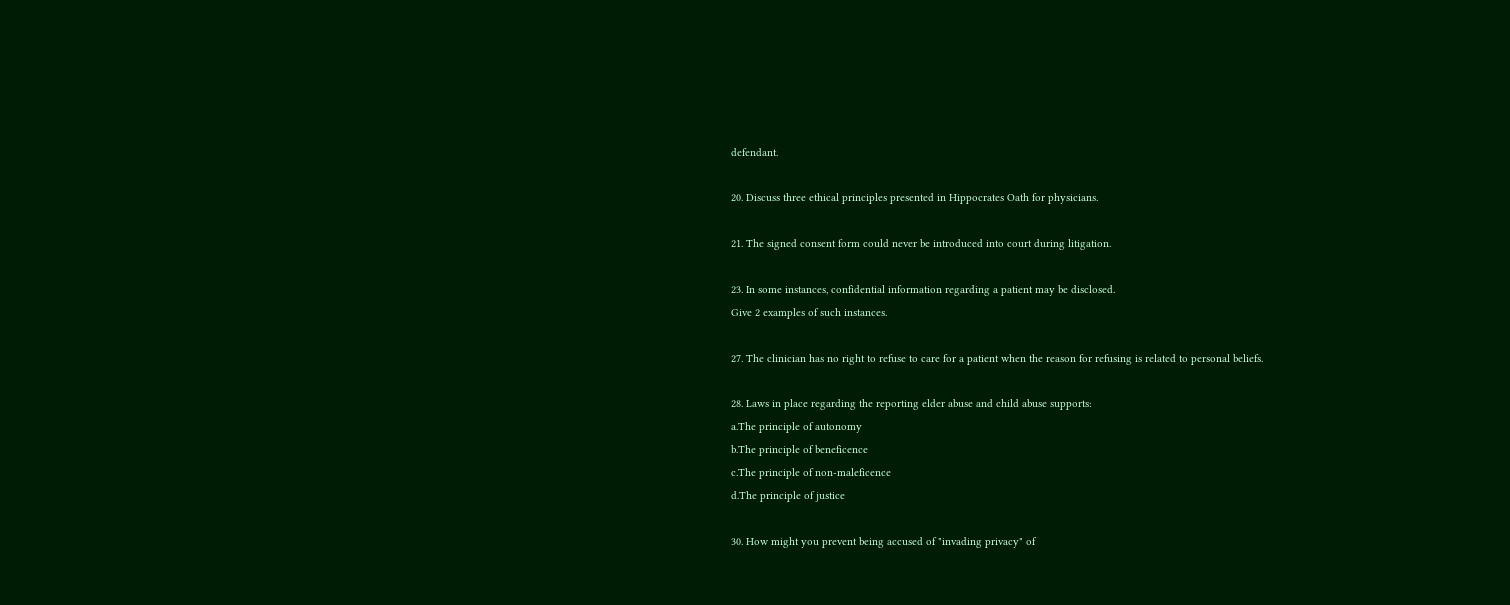defendant.

20. Discuss three ethical principles presented in Hippocrates Oath for physicians.

21. The signed consent form could never be introduced into court during litigation.

23. In some instances, confidential information regarding a patient may be disclosed.
Give 2 examples of such instances.

27. The clinician has no right to refuse to care for a patient when the reason for refusing is related to personal beliefs.

28. Laws in place regarding the reporting elder abuse and child abuse supports:
a.The principle of autonomy
b.The principle of beneficence
c.The principle of non-maleficence
d.The principle of justice

30. How might you prevent being accused of "invading privacy" of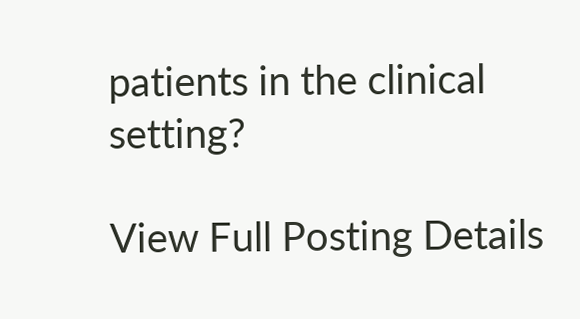patients in the clinical setting?

View Full Posting Details